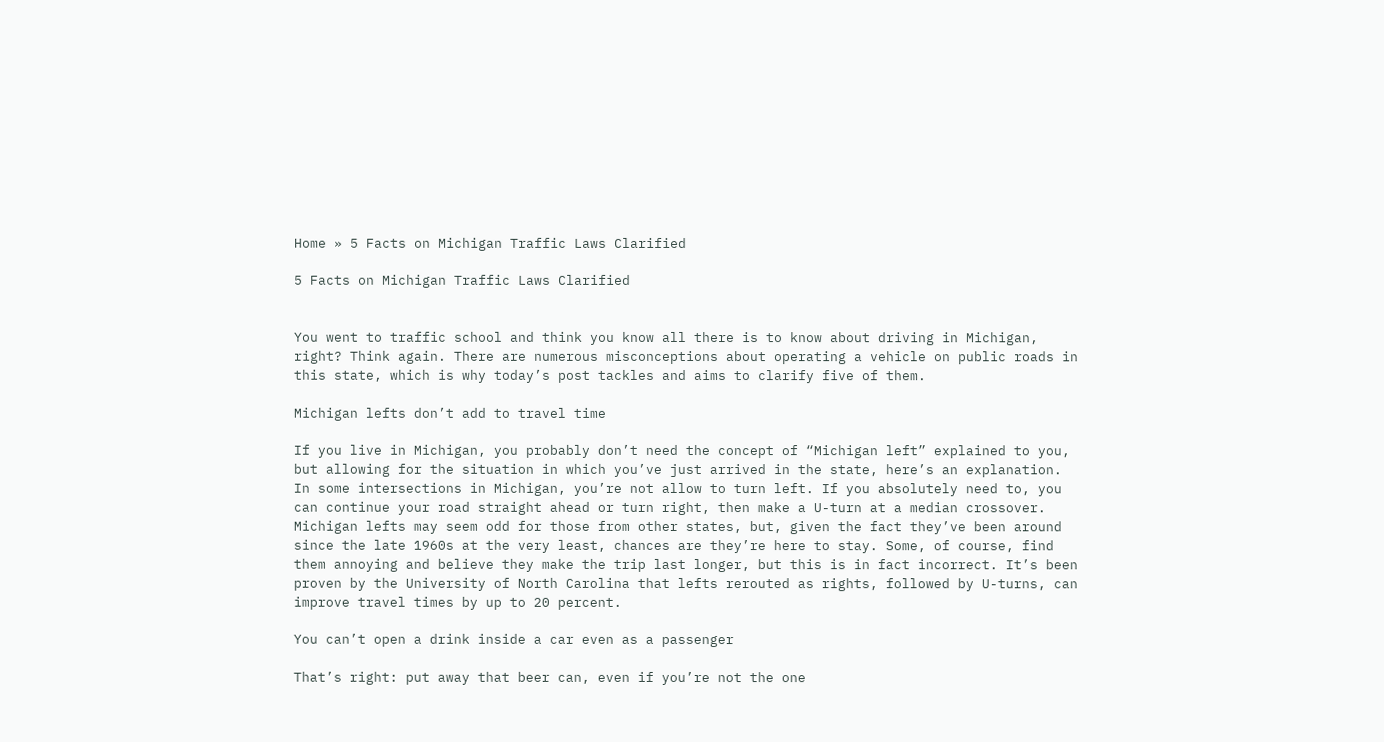Home » 5 Facts on Michigan Traffic Laws Clarified

5 Facts on Michigan Traffic Laws Clarified


You went to traffic school and think you know all there is to know about driving in Michigan, right? Think again. There are numerous misconceptions about operating a vehicle on public roads in this state, which is why today’s post tackles and aims to clarify five of them.

Michigan lefts don’t add to travel time

If you live in Michigan, you probably don’t need the concept of “Michigan left” explained to you, but allowing for the situation in which you’ve just arrived in the state, here’s an explanation. In some intersections in Michigan, you’re not allow to turn left. If you absolutely need to, you can continue your road straight ahead or turn right, then make a U-turn at a median crossover. Michigan lefts may seem odd for those from other states, but, given the fact they’ve been around since the late 1960s at the very least, chances are they’re here to stay. Some, of course, find them annoying and believe they make the trip last longer, but this is in fact incorrect. It’s been proven by the University of North Carolina that lefts rerouted as rights, followed by U-turns, can improve travel times by up to 20 percent.

You can’t open a drink inside a car even as a passenger

That’s right: put away that beer can, even if you’re not the one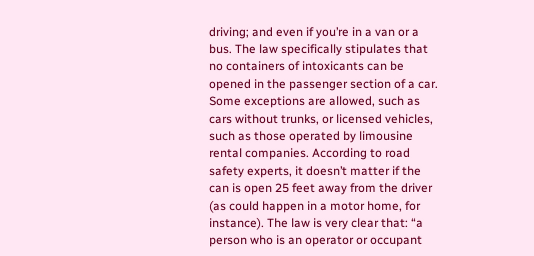driving; and even if you’re in a van or a bus. The law specifically stipulates that no containers of intoxicants can be opened in the passenger section of a car. Some exceptions are allowed, such as cars without trunks, or licensed vehicles, such as those operated by limousine rental companies. According to road safety experts, it doesn’t matter if the can is open 25 feet away from the driver (as could happen in a motor home, for instance). The law is very clear that: “a person who is an operator or occupant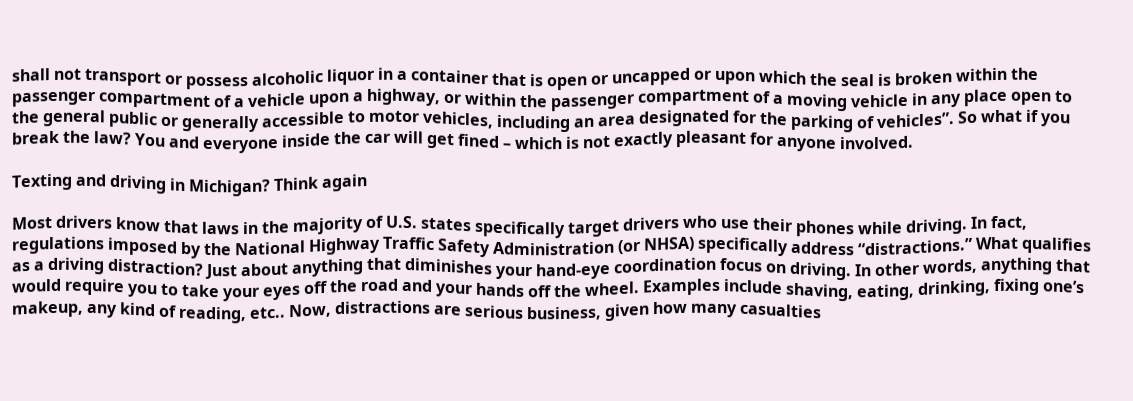shall not transport or possess alcoholic liquor in a container that is open or uncapped or upon which the seal is broken within the passenger compartment of a vehicle upon a highway, or within the passenger compartment of a moving vehicle in any place open to the general public or generally accessible to motor vehicles, including an area designated for the parking of vehicles”. So what if you break the law? You and everyone inside the car will get fined – which is not exactly pleasant for anyone involved.

Texting and driving in Michigan? Think again

Most drivers know that laws in the majority of U.S. states specifically target drivers who use their phones while driving. In fact, regulations imposed by the National Highway Traffic Safety Administration (or NHSA) specifically address “distractions.” What qualifies as a driving distraction? Just about anything that diminishes your hand-eye coordination focus on driving. In other words, anything that would require you to take your eyes off the road and your hands off the wheel. Examples include shaving, eating, drinking, fixing one’s makeup, any kind of reading, etc.. Now, distractions are serious business, given how many casualties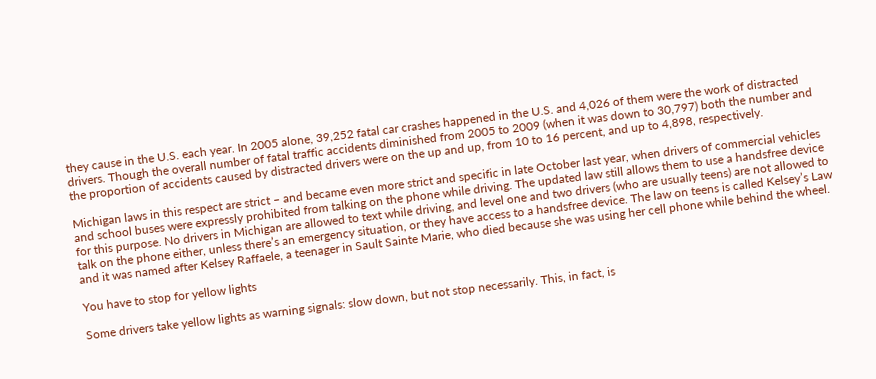they cause in the U.S. each year. In 2005 alone, 39,252 fatal car crashes happened in the U.S. and 4,026 of them were the work of distracted drivers. Though the overall number of fatal traffic accidents diminished from 2005 to 2009 (when it was down to 30,797) both the number and the proportion of accidents caused by distracted drivers were on the up and up, from 10 to 16 percent, and up to 4,898, respectively.

Michigan laws in this respect are strict – and became even more strict and specific in late October last year, when drivers of commercial vehicles and school buses were expressly prohibited from talking on the phone while driving. The updated law still allows them to use a handsfree device for this purpose. No drivers in Michigan are allowed to text while driving, and level one and two drivers (who are usually teens) are not allowed to talk on the phone either, unless there’s an emergency situation, or they have access to a handsfree device. The law on teens is called Kelsey’s Law and it was named after Kelsey Raffaele, a teenager in Sault Sainte Marie, who died because she was using her cell phone while behind the wheel.

You have to stop for yellow lights

Some drivers take yellow lights as warning signals: slow down, but not stop necessarily. This, in fact, is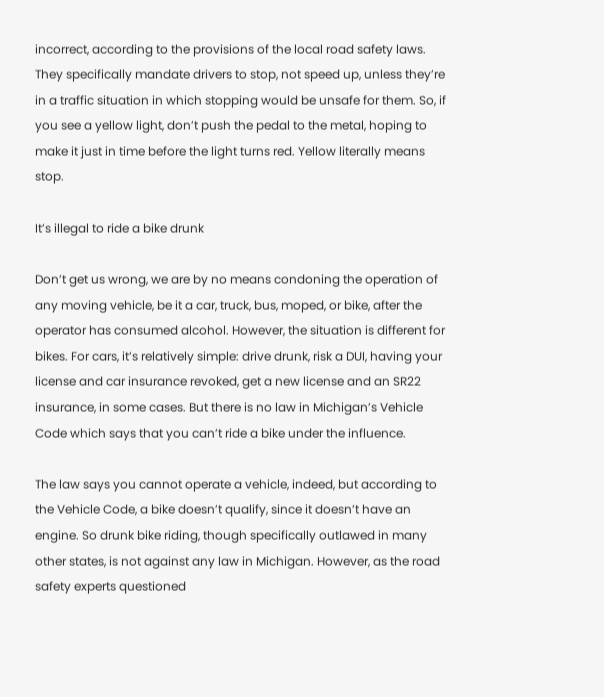incorrect, according to the provisions of the local road safety laws. They specifically mandate drivers to stop, not speed up, unless they’re in a traffic situation in which stopping would be unsafe for them. So, if you see a yellow light, don’t push the pedal to the metal, hoping to make it just in time before the light turns red. Yellow literally means stop.

It’s illegal to ride a bike drunk

Don’t get us wrong, we are by no means condoning the operation of any moving vehicle, be it a car, truck, bus, moped, or bike, after the operator has consumed alcohol. However, the situation is different for bikes. For cars, it’s relatively simple: drive drunk, risk a DUI, having your license and car insurance revoked, get a new license and an SR22 insurance, in some cases. But there is no law in Michigan’s Vehicle Code which says that you can’t ride a bike under the influence.

The law says you cannot operate a vehicle, indeed, but according to the Vehicle Code, a bike doesn’t qualify, since it doesn’t have an engine. So drunk bike riding, though specifically outlawed in many other states, is not against any law in Michigan. However, as the road safety experts questioned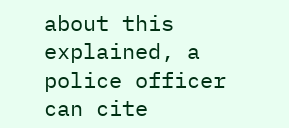about this explained, a police officer can cite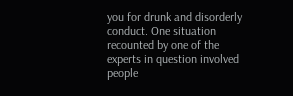you for drunk and disorderly conduct. One situation recounted by one of the experts in question involved people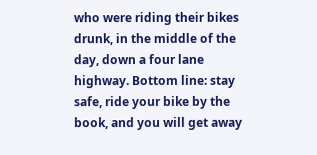who were riding their bikes drunk, in the middle of the day, down a four lane highway. Bottom line: stay safe, ride your bike by the book, and you will get away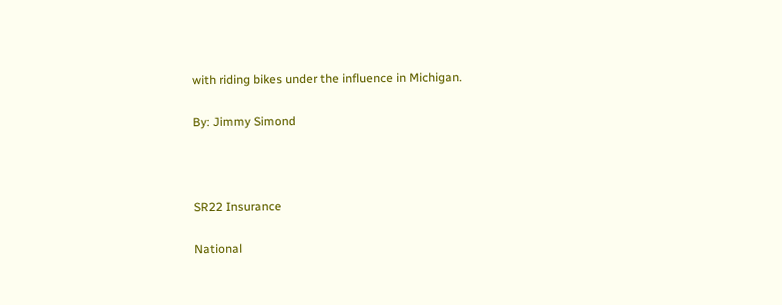with riding bikes under the influence in Michigan.

By: Jimmy Simond



SR22 Insurance

National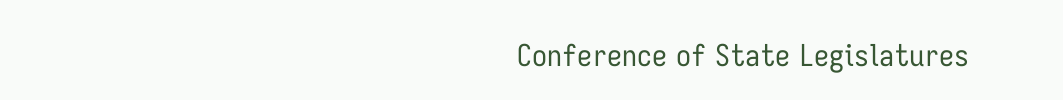Conference of State Legislatures